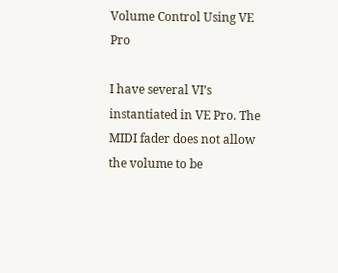Volume Control Using VE Pro

I have several VI’s instantiated in VE Pro. The MIDI fader does not allow the volume to be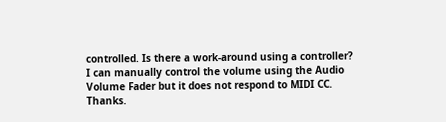controlled. Is there a work-around using a controller? I can manually control the volume using the Audio Volume Fader but it does not respond to MIDI CC. Thanks.